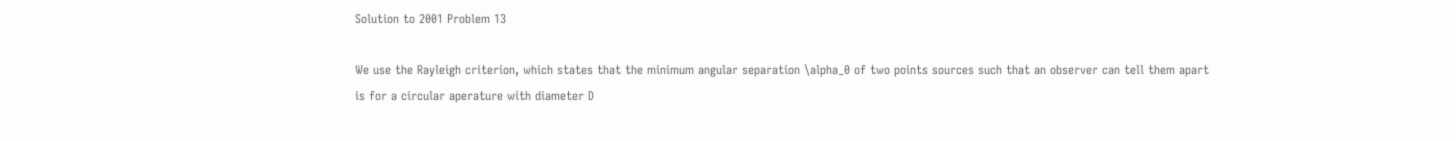Solution to 2001 Problem 13

We use the Rayleigh criterion, which states that the minimum angular separation \alpha_0 of two points sources such that an observer can tell them apart
is for a circular aperature with diameter D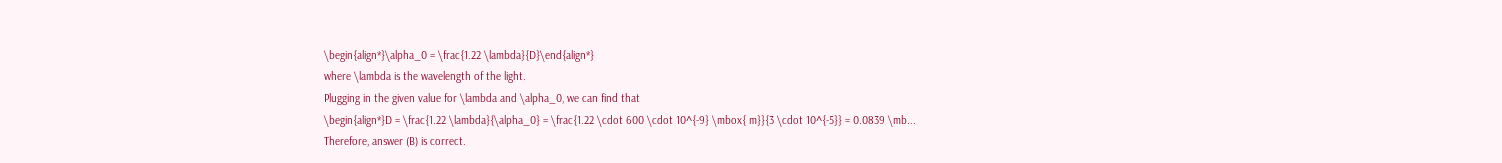\begin{align*}\alpha_0 = \frac{1.22 \lambda}{D}\end{align*}
where \lambda is the wavelength of the light.
Plugging in the given value for \lambda and \alpha_0, we can find that
\begin{align*}D = \frac{1.22 \lambda}{\alpha_0} = \frac{1.22 \cdot 600 \cdot 10^{-9} \mbox{ m}}{3 \cdot 10^{-5}} = 0.0839 \mb...
Therefore, answer (B) is correct.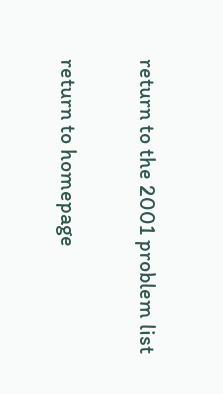return to the 2001 problem list

return to homepage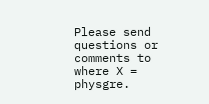Please send questions or comments to where X = physgre.